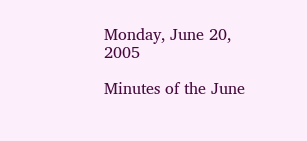Monday, June 20, 2005

Minutes of the June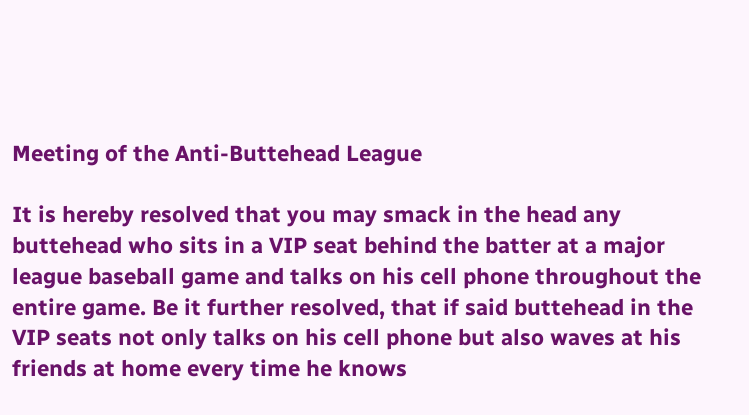Meeting of the Anti-Buttehead League

It is hereby resolved that you may smack in the head any buttehead who sits in a VIP seat behind the batter at a major league baseball game and talks on his cell phone throughout the entire game. Be it further resolved, that if said buttehead in the VIP seats not only talks on his cell phone but also waves at his friends at home every time he knows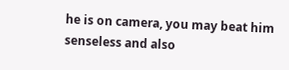he is on camera, you may beat him senseless and also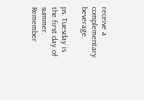receive a complementary beverage.

ps. Tuesday is the first day of summer. Remember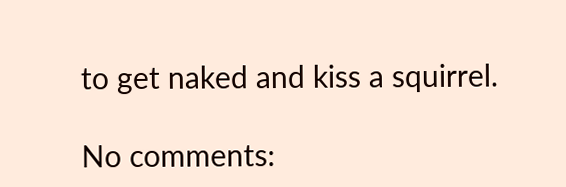to get naked and kiss a squirrel.

No comments: